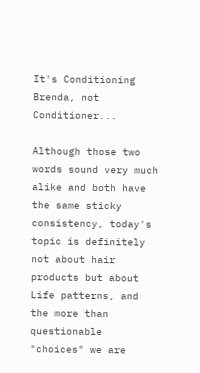It's Conditioning Brenda, not Conditioner...

Although those two words sound very much alike and both have the same sticky consistency, today's topic is definitely not about hair products but about Life patterns, and the more than questionable "choices" we are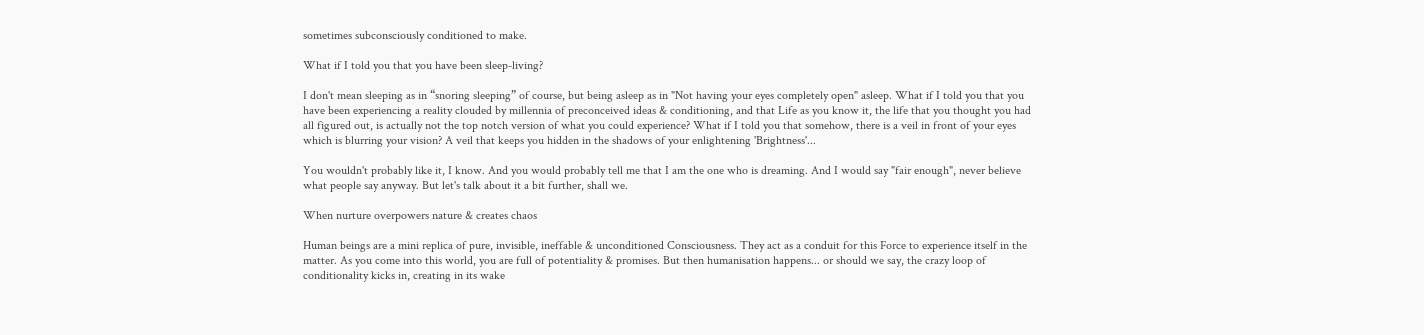sometimes subconsciously conditioned to make.

What if I told you that you have been sleep-living?

I don't mean sleeping as in “snoring sleeping” of course, but being asleep as in "Not having your eyes completely open" asleep. What if I told you that you have been experiencing a reality clouded by millennia of preconceived ideas & conditioning, and that Life as you know it, the life that you thought you had all figured out, is actually not the top notch version of what you could experience? What if I told you that somehow, there is a veil in front of your eyes which is blurring your vision? A veil that keeps you hidden in the shadows of your enlightening 'Brightness'...

You wouldn't probably like it, I know. And you would probably tell me that I am the one who is dreaming. And I would say "fair enough", never believe what people say anyway. But let's talk about it a bit further, shall we.

When nurture overpowers nature & creates chaos

Human beings are a mini replica of pure, invisible, ineffable & unconditioned Consciousness. They act as a conduit for this Force to experience itself in the matter. As you come into this world, you are full of potentiality & promises. But then humanisation happens... or should we say, the crazy loop of conditionality kicks in, creating in its wake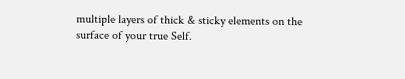multiple layers of thick & sticky elements on the surface of your true Self.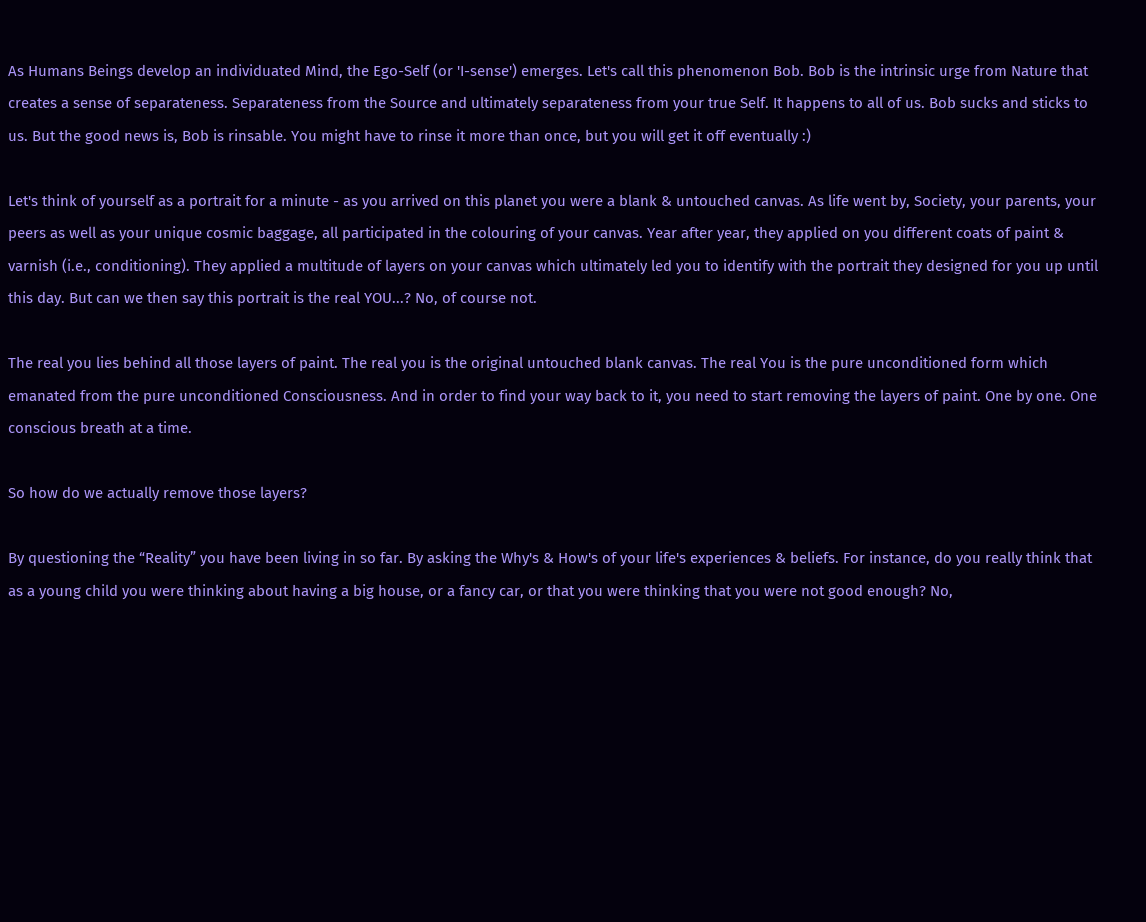As Humans Beings develop an individuated Mind, the Ego-Self (or 'I-sense') emerges. Let's call this phenomenon Bob. Bob is the intrinsic urge from Nature that creates a sense of separateness. Separateness from the Source and ultimately separateness from your true Self. It happens to all of us. Bob sucks and sticks to us. But the good news is, Bob is rinsable. You might have to rinse it more than once, but you will get it off eventually :)

Let's think of yourself as a portrait for a minute - as you arrived on this planet you were a blank & untouched canvas. As life went by, Society, your parents, your peers as well as your unique cosmic baggage, all participated in the colouring of your canvas. Year after year, they applied on you different coats of paint & varnish (i.e., conditioning). They applied a multitude of layers on your canvas which ultimately led you to identify with the portrait they designed for you up until this day. But can we then say this portrait is the real YOU...? No, of course not.

The real you lies behind all those layers of paint. The real you is the original untouched blank canvas. The real You is the pure unconditioned form which emanated from the pure unconditioned Consciousness. And in order to find your way back to it, you need to start removing the layers of paint. One by one. One conscious breath at a time.

So how do we actually remove those layers?

By questioning the “Reality” you have been living in so far. By asking the Why's & How's of your life's experiences & beliefs. For instance, do you really think that as a young child you were thinking about having a big house, or a fancy car, or that you were thinking that you were not good enough? No,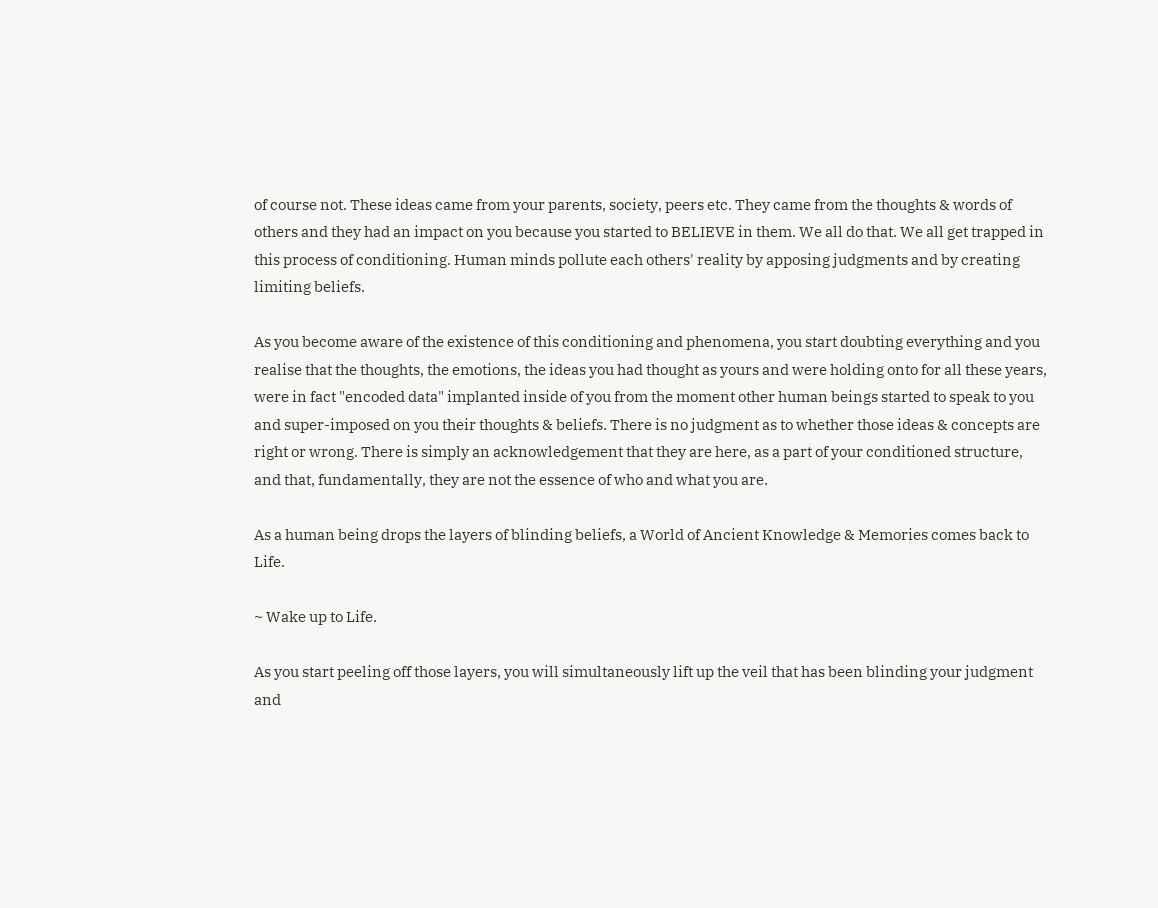of course not. These ideas came from your parents, society, peers etc. They came from the thoughts & words of others and they had an impact on you because you started to BELIEVE in them. We all do that. We all get trapped in this process of conditioning. Human minds pollute each others' reality by apposing judgments and by creating limiting beliefs.

As you become aware of the existence of this conditioning and phenomena, you start doubting everything and you realise that the thoughts, the emotions, the ideas you had thought as yours and were holding onto for all these years, were in fact "encoded data" implanted inside of you from the moment other human beings started to speak to you and super-imposed on you their thoughts & beliefs. There is no judgment as to whether those ideas & concepts are right or wrong. There is simply an acknowledgement that they are here, as a part of your conditioned structure, and that, fundamentally, they are not the essence of who and what you are.

As a human being drops the layers of blinding beliefs, a World of Ancient Knowledge & Memories comes back to Life.

~ Wake up to Life.

As you start peeling off those layers, you will simultaneously lift up the veil that has been blinding your judgment and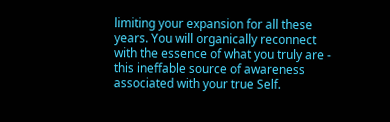limiting your expansion for all these years. You will organically reconnect with the essence of what you truly are - this ineffable source of awareness associated with your true Self.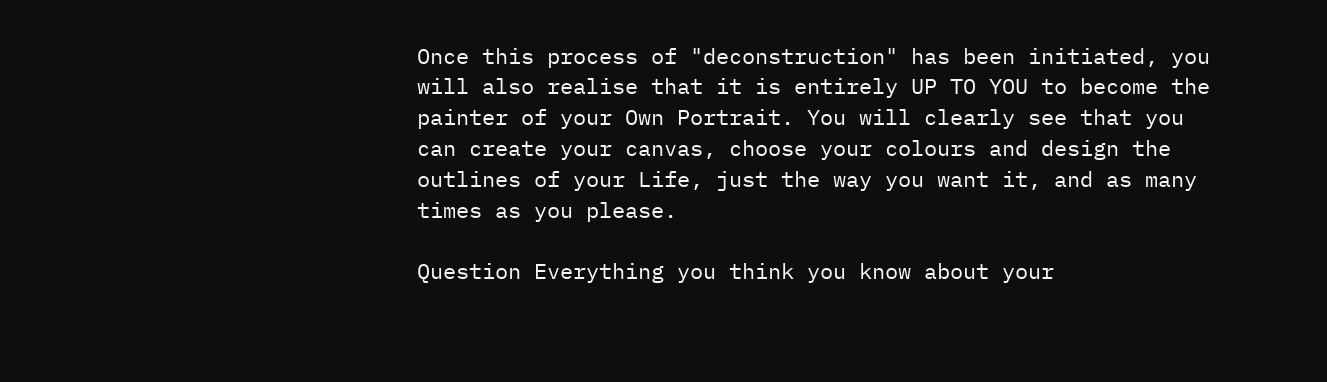Once this process of "deconstruction" has been initiated, you will also realise that it is entirely UP TO YOU to become the painter of your Own Portrait. You will clearly see that you can create your canvas, choose your colours and design the outlines of your Life, just the way you want it, and as many times as you please.

Question Everything you think you know about your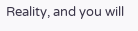Reality, and you will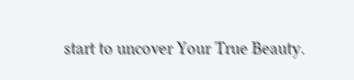start to uncover Your True Beauty.